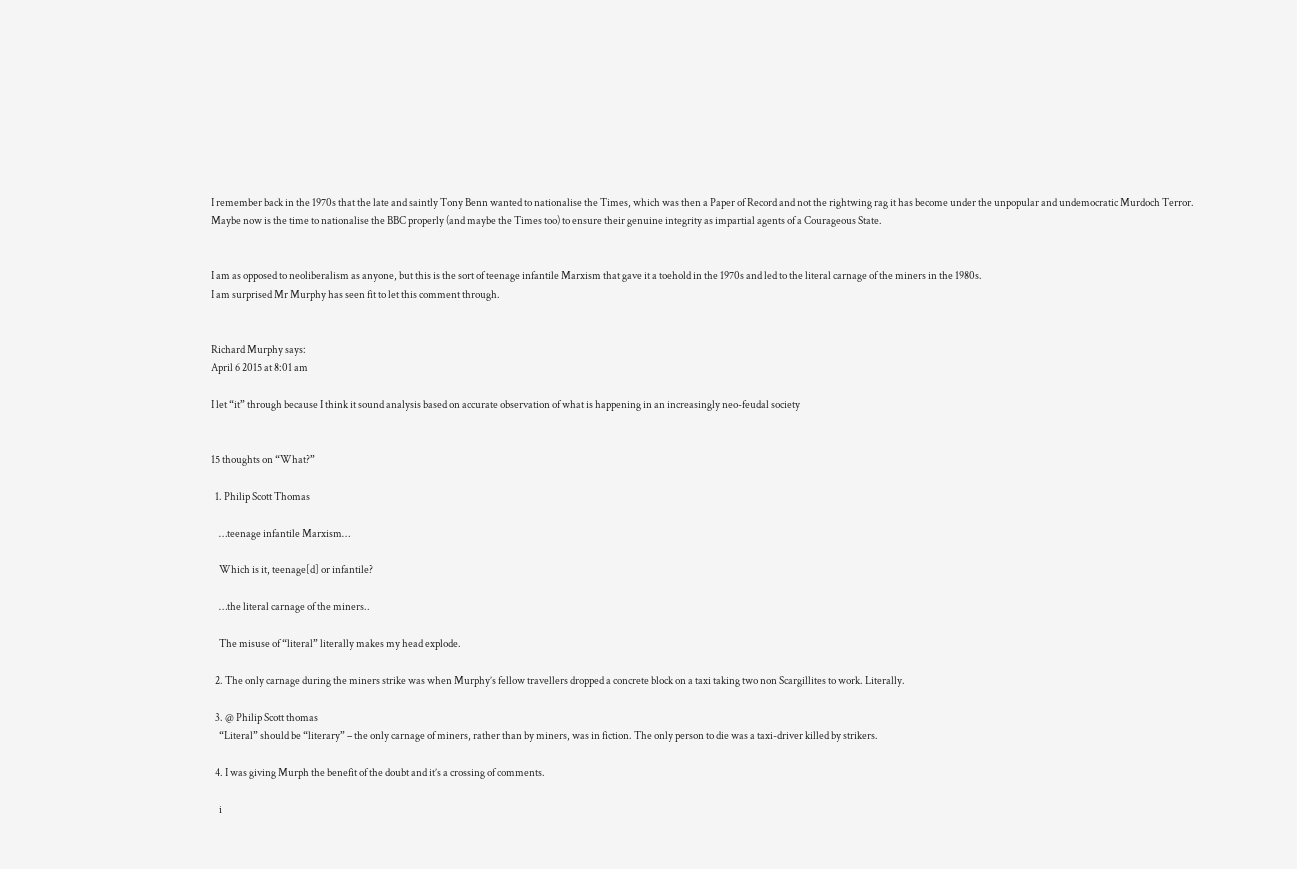I remember back in the 1970s that the late and saintly Tony Benn wanted to nationalise the Times, which was then a Paper of Record and not the rightwing rag it has become under the unpopular and undemocratic Murdoch Terror.
Maybe now is the time to nationalise the BBC properly (and maybe the Times too) to ensure their genuine integrity as impartial agents of a Courageous State.


I am as opposed to neoliberalism as anyone, but this is the sort of teenage infantile Marxism that gave it a toehold in the 1970s and led to the literal carnage of the miners in the 1980s.
I am surprised Mr Murphy has seen fit to let this comment through.


Richard Murphy says:
April 6 2015 at 8:01 am

I let “it” through because I think it sound analysis based on accurate observation of what is happening in an increasingly neo-feudal society


15 thoughts on “What?”

  1. Philip Scott Thomas

    …teenage infantile Marxism…

    Which is it, teenage[d] or infantile?

    …the literal carnage of the miners..

    The misuse of “literal” literally makes my head explode.

  2. The only carnage during the miners strike was when Murphy’s fellow travellers dropped a concrete block on a taxi taking two non Scargillites to work. Literally.

  3. @ Philip Scott thomas
    “Literal” should be “literary” – the only carnage of miners, rather than by miners, was in fiction. The only person to die was a taxi-driver killed by strikers.

  4. I was giving Murph the benefit of the doubt and it’s a crossing of comments.

    i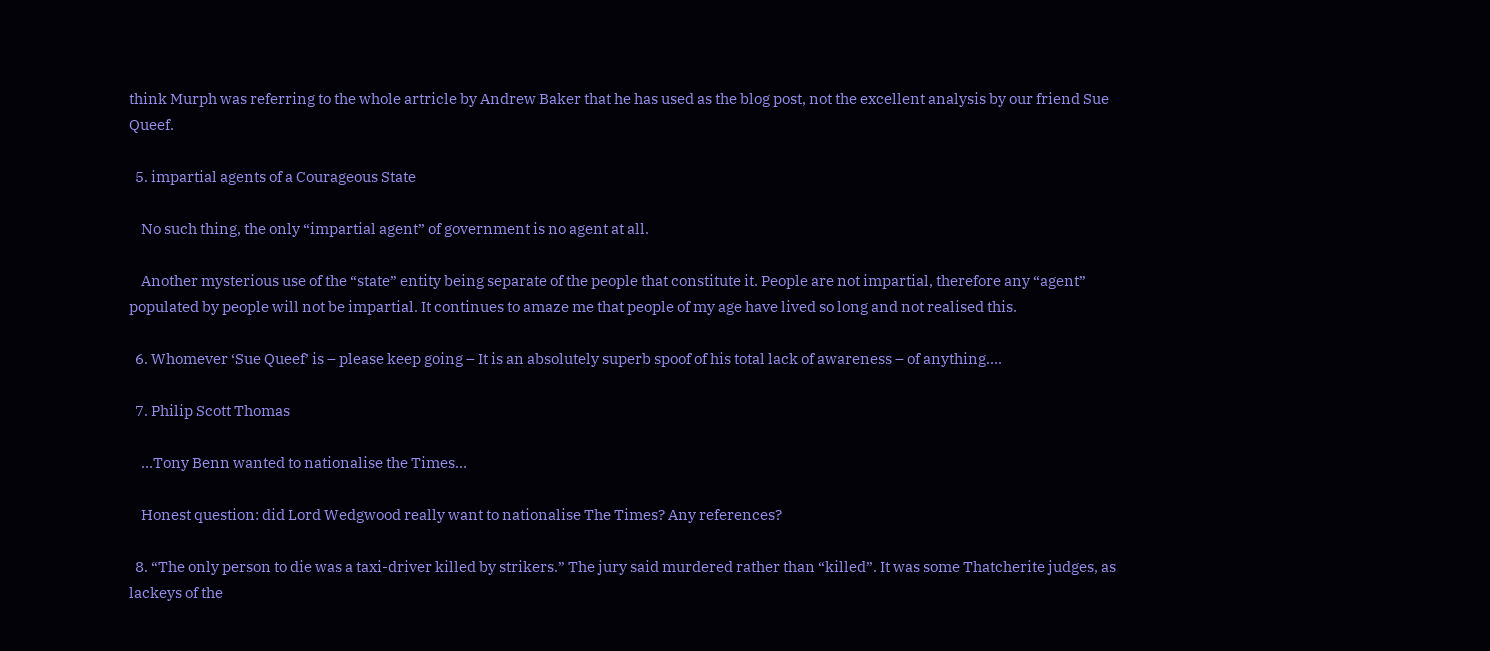think Murph was referring to the whole artricle by Andrew Baker that he has used as the blog post, not the excellent analysis by our friend Sue Queef.

  5. impartial agents of a Courageous State

    No such thing, the only “impartial agent” of government is no agent at all.

    Another mysterious use of the “state” entity being separate of the people that constitute it. People are not impartial, therefore any “agent” populated by people will not be impartial. It continues to amaze me that people of my age have lived so long and not realised this.

  6. Whomever ‘Sue Queef’ is – please keep going – It is an absolutely superb spoof of his total lack of awareness – of anything….

  7. Philip Scott Thomas

    …Tony Benn wanted to nationalise the Times…

    Honest question: did Lord Wedgwood really want to nationalise The Times? Any references?

  8. “The only person to die was a taxi-driver killed by strikers.” The jury said murdered rather than “killed”. It was some Thatcherite judges, as lackeys of the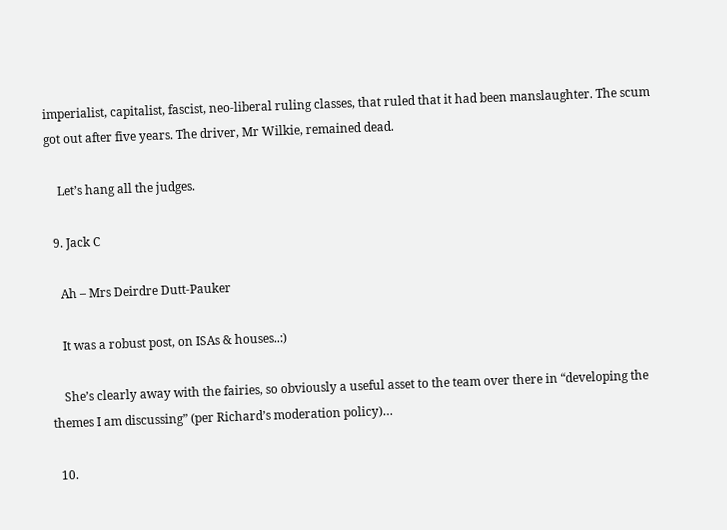imperialist, capitalist, fascist, neo-liberal ruling classes, that ruled that it had been manslaughter. The scum got out after five years. The driver, Mr Wilkie, remained dead.

    Let’s hang all the judges.

  9. Jack C

    Ah – Mrs Deirdre Dutt-Pauker

    It was a robust post, on ISAs & houses..:)

    She’s clearly away with the fairies, so obviously a useful asset to the team over there in “developing the themes I am discussing” (per Richard’s moderation policy)…

  10.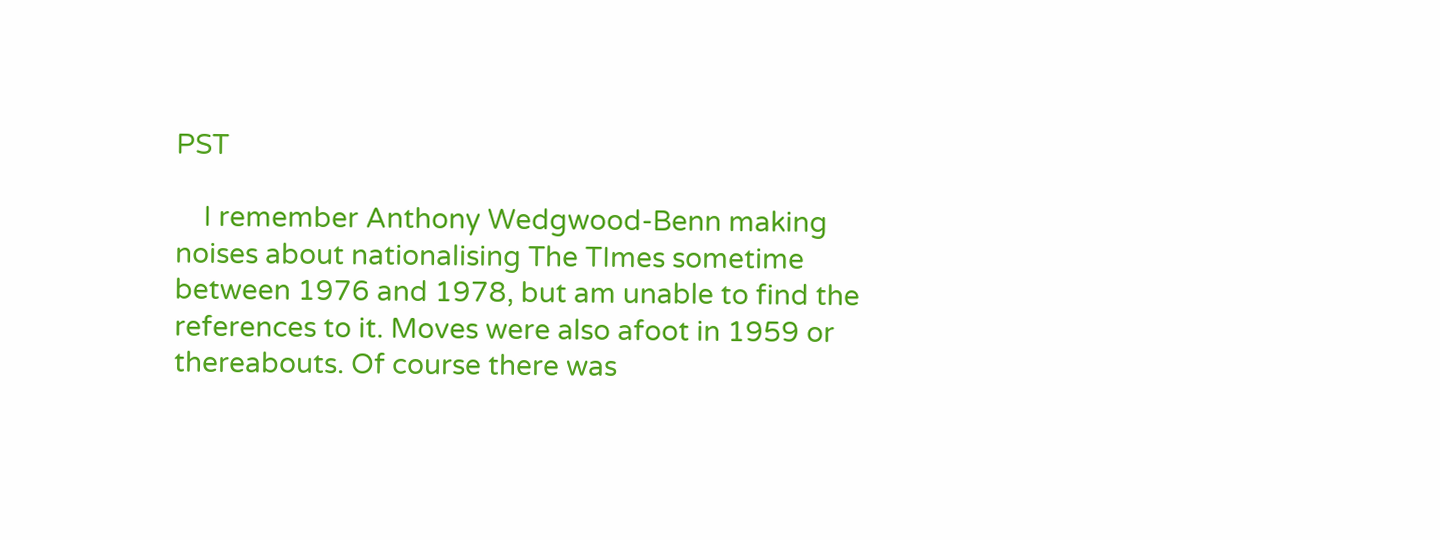PST

    I remember Anthony Wedgwood-Benn making noises about nationalising The TImes sometime between 1976 and 1978, but am unable to find the references to it. Moves were also afoot in 1959 or thereabouts. Of course there was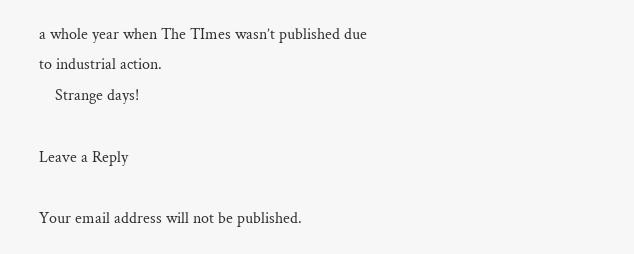a whole year when The TImes wasn’t published due to industrial action.
    Strange days!

Leave a Reply

Your email address will not be published.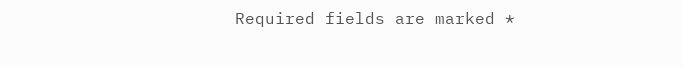Required fields are marked *